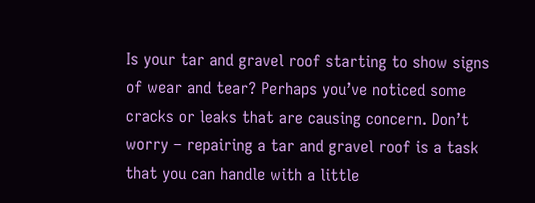Is your tar and gravel roof starting to show signs of wear and tear? Perhaps you’ve noticed some cracks or leaks that are causing concern. Don’t worry – repairing a tar and gravel roof is a task that you can handle with a little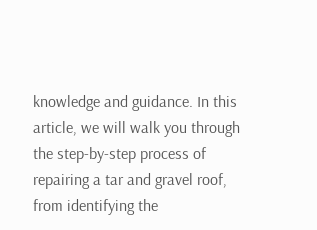knowledge and guidance. In this article, we will walk you through the step-by-step process of repairing a tar and gravel roof, from identifying the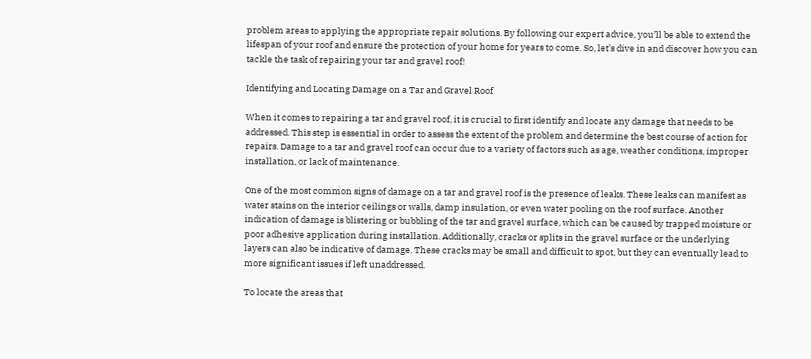problem areas to applying the appropriate repair solutions. By following our expert advice, you’ll be able to extend the lifespan of your roof and ensure the protection of your home for years to come. So, let’s dive in and discover how you can tackle the task of repairing your tar and gravel roof!

Identifying and Locating Damage on a Tar and Gravel Roof

When it comes to repairing a tar and gravel roof, it is crucial to first identify and locate any damage that needs to be addressed. This step is essential in order to assess the extent of the problem and determine the best course of action for repairs. Damage to a tar and gravel roof can occur due to a variety of factors such as age, weather conditions, improper installation, or lack of maintenance.

One of the most common signs of damage on a tar and gravel roof is the presence of leaks. These leaks can manifest as water stains on the interior ceilings or walls, damp insulation, or even water pooling on the roof surface. Another indication of damage is blistering or bubbling of the tar and gravel surface, which can be caused by trapped moisture or poor adhesive application during installation. Additionally, cracks or splits in the gravel surface or the underlying layers can also be indicative of damage. These cracks may be small and difficult to spot, but they can eventually lead to more significant issues if left unaddressed.

To locate the areas that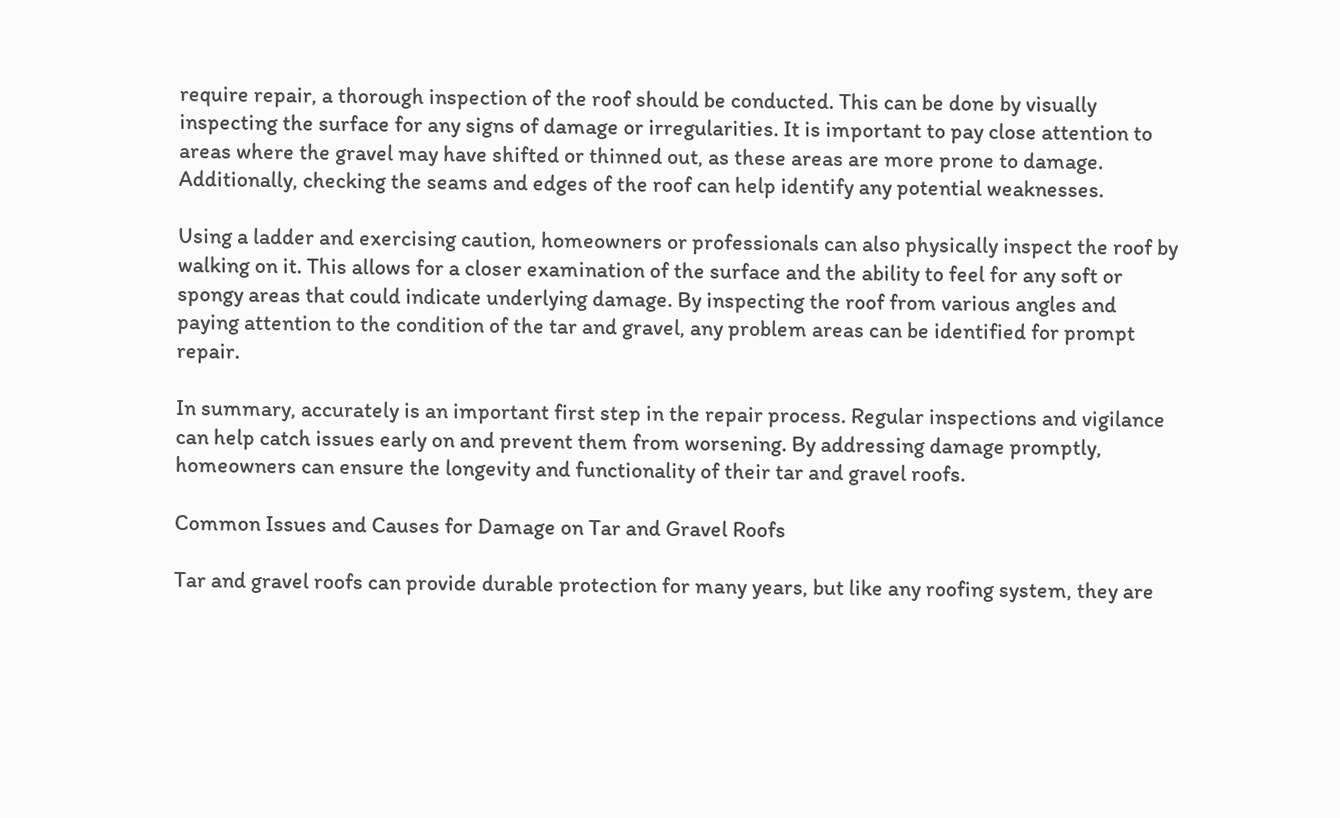require repair, a thorough inspection of the roof should be conducted. This can be done by visually inspecting the surface for any signs of damage or irregularities. It is important to pay close attention to areas where the gravel may have shifted or thinned out, as these areas are more prone to damage. Additionally, checking the seams and edges of the roof can help identify any potential weaknesses.

Using a ladder and exercising caution, homeowners or professionals can also physically inspect the roof by walking on it. This allows for a closer examination of the surface and the ability to feel for any soft or spongy areas that could indicate underlying damage. By inspecting the roof from various angles and paying attention to the condition of the tar and gravel, any problem areas can be identified for prompt repair.

In summary, accurately is an important first step in the repair process. Regular inspections and vigilance can help catch issues early on and prevent them from worsening. By addressing damage promptly, homeowners can ensure the longevity and functionality of their tar and gravel roofs.

Common Issues and Causes for Damage on Tar and Gravel Roofs

Tar and gravel roofs can provide durable protection for many years, but like any roofing system, they are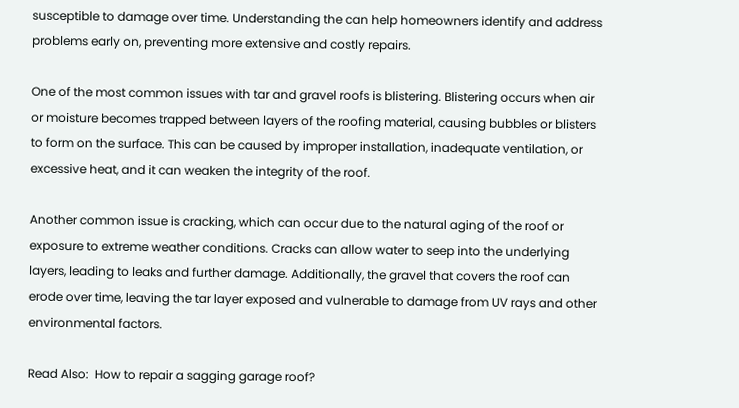susceptible to damage over time. Understanding the can help homeowners identify and address problems early on, preventing more extensive and costly repairs.

One of the most common issues with tar and gravel roofs is blistering. Blistering occurs when air or moisture becomes trapped between layers of the roofing material, causing bubbles or blisters to form on the surface. This can be caused by improper installation, inadequate ventilation, or excessive heat, and it can weaken the integrity of the roof.

Another common issue is cracking, which can occur due to the natural aging of the roof or exposure to extreme weather conditions. Cracks can allow water to seep into the underlying layers, leading to leaks and further damage. Additionally, the gravel that covers the roof can erode over time, leaving the tar layer exposed and vulnerable to damage from UV rays and other environmental factors.

Read Also:  How to repair a sagging garage roof?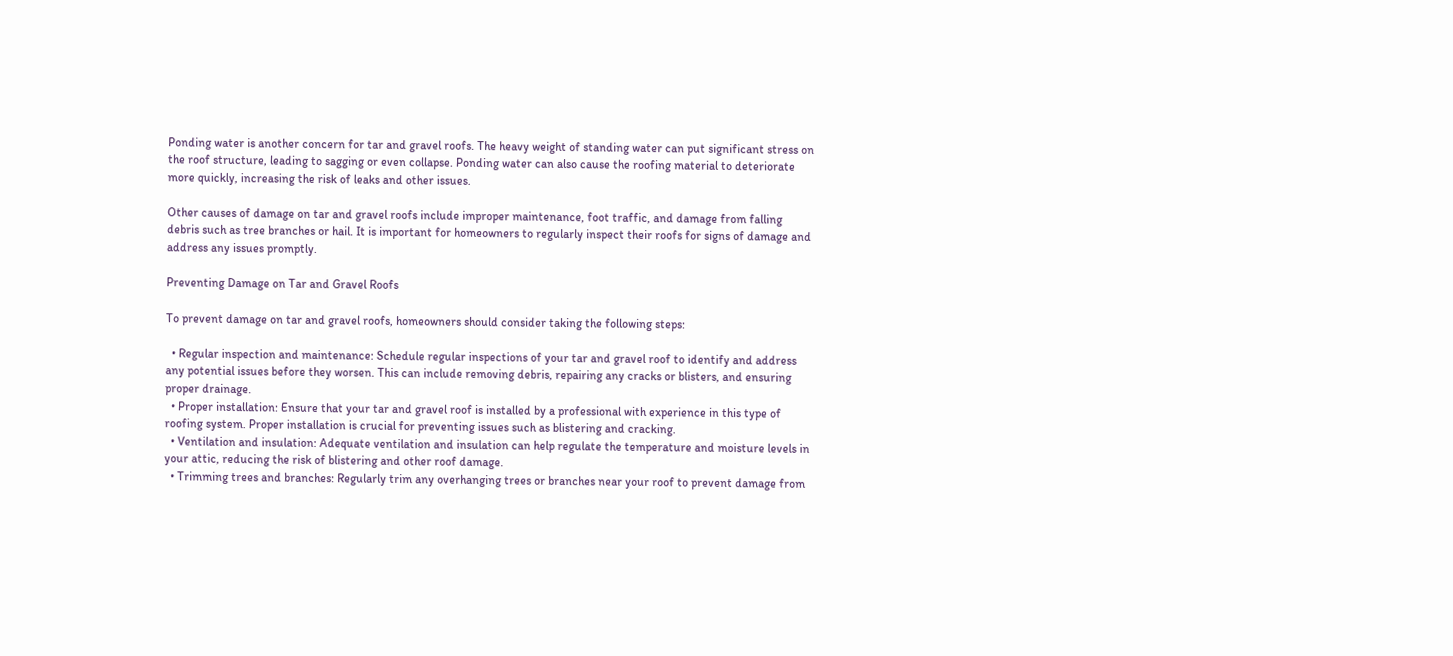Ponding water is another concern for tar and gravel roofs. The heavy weight of standing water can put significant stress on the roof structure, leading to sagging or even collapse. Ponding water can also cause the roofing material to deteriorate more quickly, increasing the risk of leaks and other issues.

Other causes of damage on tar and gravel roofs include improper maintenance, foot traffic, and damage from falling debris such as tree branches or hail. It is important for homeowners to regularly inspect their roofs for signs of damage and address any issues promptly.

Preventing Damage on Tar and Gravel Roofs

To prevent damage on tar and gravel roofs, homeowners should consider taking the following steps:

  • Regular inspection and maintenance: Schedule regular inspections of your tar and gravel roof to identify and address any potential issues before they worsen. This can include removing debris, repairing any cracks or blisters, and ensuring proper drainage.
  • Proper installation: Ensure that your tar and gravel roof is installed by a professional with experience in this type of roofing system. Proper installation is crucial for preventing issues such as blistering and cracking.
  • Ventilation and insulation: Adequate ventilation and insulation can help regulate the temperature and moisture levels in your attic, reducing the risk of blistering and other roof damage.
  • Trimming trees and branches: Regularly trim any overhanging trees or branches near your roof to prevent damage from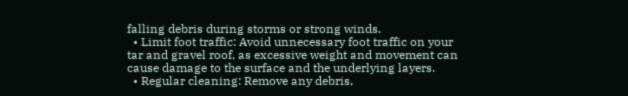falling debris during storms or strong winds.
  • Limit foot traffic: Avoid unnecessary foot traffic on your tar and gravel roof, as excessive weight and movement can cause damage to the surface and the underlying layers.
  • Regular cleaning: Remove any debris,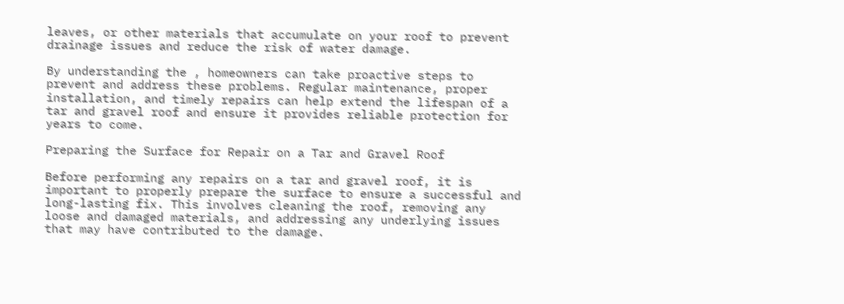leaves, or other materials that accumulate on your roof to prevent drainage issues and reduce the risk of water damage.

By understanding the , homeowners can take proactive steps to prevent and address these problems. Regular maintenance, proper installation, and timely repairs can help extend the lifespan of a tar and gravel roof and ensure it provides reliable protection for years to come.

Preparing the Surface for Repair on a Tar and Gravel Roof

Before performing any repairs on a tar and gravel roof, it is important to properly prepare the surface to ensure a successful and long-lasting fix. This involves cleaning the roof, removing any loose and damaged materials, and addressing any underlying issues that may have contributed to the damage.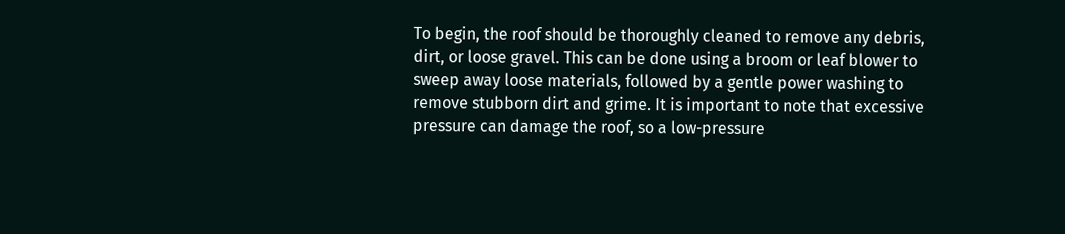To begin, the roof should be thoroughly cleaned to remove any debris, dirt, or loose gravel. This can be done using a broom or leaf blower to sweep away loose materials, followed by a gentle power washing to remove stubborn dirt and grime. It is important to note that excessive pressure can damage the roof, so a low-pressure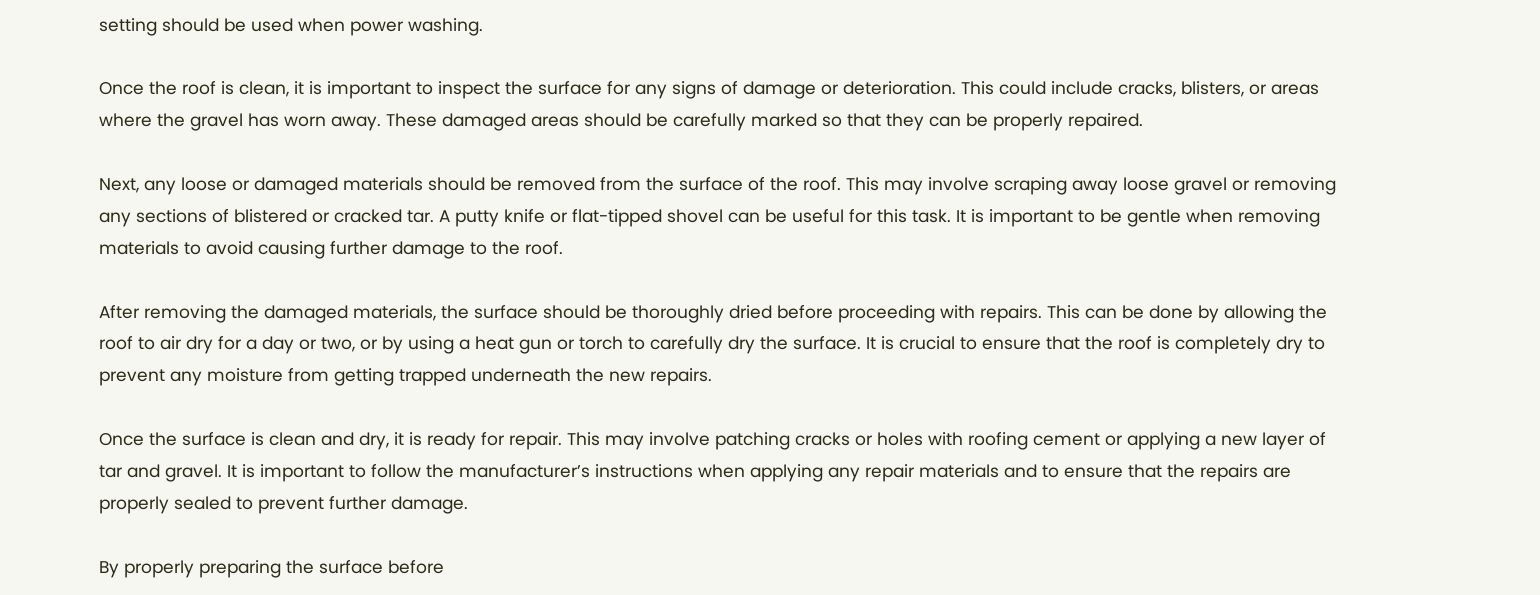setting should be used when power washing.

Once the roof is clean, it is important to inspect the surface for any signs of damage or deterioration. This could include cracks, blisters, or areas where the gravel has worn away. These damaged areas should be carefully marked so that they can be properly repaired.

Next, any loose or damaged materials should be removed from the surface of the roof. This may involve scraping away loose gravel or removing any sections of blistered or cracked tar. A putty knife or flat-tipped shovel can be useful for this task. It is important to be gentle when removing materials to avoid causing further damage to the roof.

After removing the damaged materials, the surface should be thoroughly dried before proceeding with repairs. This can be done by allowing the roof to air dry for a day or two, or by using a heat gun or torch to carefully dry the surface. It is crucial to ensure that the roof is completely dry to prevent any moisture from getting trapped underneath the new repairs.

Once the surface is clean and dry, it is ready for repair. This may involve patching cracks or holes with roofing cement or applying a new layer of tar and gravel. It is important to follow the manufacturer’s instructions when applying any repair materials and to ensure that the repairs are properly sealed to prevent further damage.

By properly preparing the surface before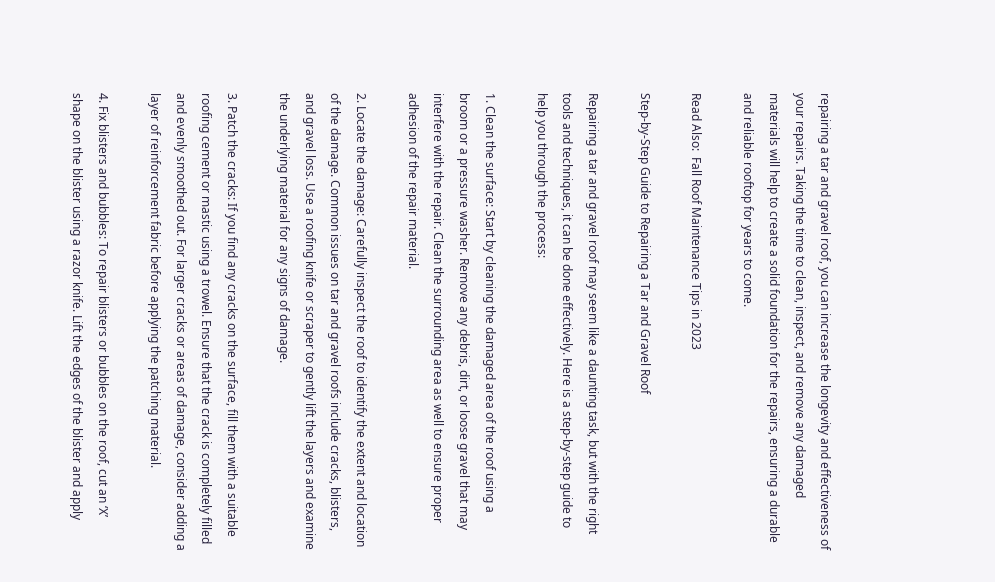repairing a tar and gravel roof, you can increase the longevity and effectiveness of your repairs. Taking the time to clean, inspect, and remove any damaged materials will help to create a solid foundation for the repairs, ensuring a durable and reliable rooftop for years to come.

Read Also:  Fall Roof Maintenance Tips in 2023

Step-by-Step Guide to Repairing a Tar and Gravel Roof

Repairing a tar and gravel roof may seem like a daunting task, but with the right tools and techniques, it can be done effectively. Here is a step-by-step guide to help you through the process:

1. Clean the surface: Start by cleaning the damaged area of the roof using a broom or a pressure washer. Remove any debris, dirt, or loose gravel that may interfere with the repair. Clean the surrounding area as well to ensure proper adhesion of the repair material.

2. Locate the damage: Carefully inspect the roof to identify the extent and location of the damage. Common issues on tar and gravel roofs include cracks, blisters, and gravel loss. Use a roofing knife or scraper to gently lift the layers and examine the underlying material for any signs of damage.

3. Patch the cracks: If you find any cracks on the surface, fill them with a suitable roofing cement or mastic using a trowel. Ensure that the crack is completely filled and evenly smoothed out. For larger cracks or areas of damage, consider adding a layer of reinforcement fabric before applying the patching material.

4. Fix blisters and bubbles: To repair blisters or bubbles on the roof, cut an ‘X’ shape on the blister using a razor knife. Lift the edges of the blister and apply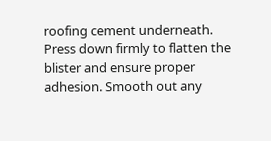roofing cement underneath. Press down firmly to flatten the blister and ensure proper adhesion. Smooth out any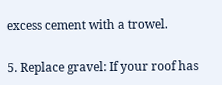excess cement with a trowel.

5. Replace gravel: If your roof has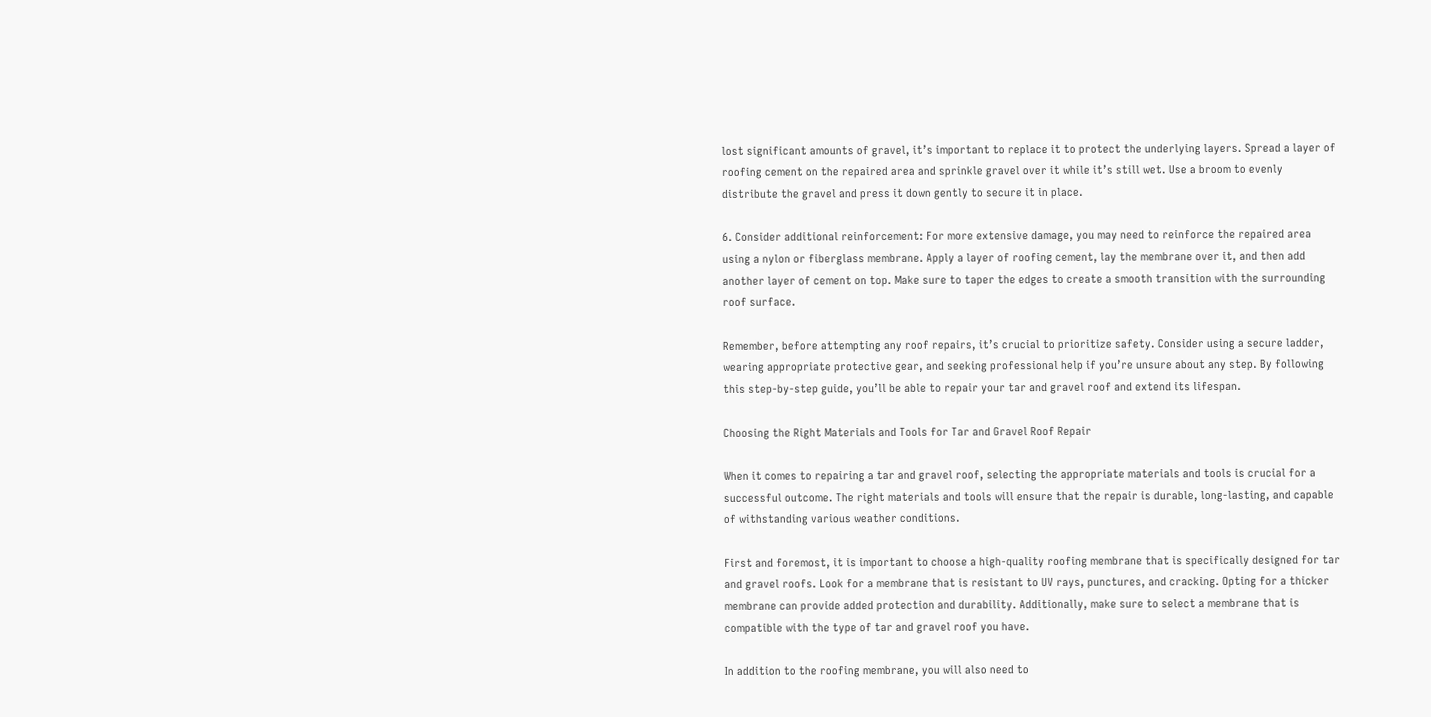lost significant amounts of gravel, it’s important to replace it to protect the underlying layers. Spread a layer of roofing cement on the repaired area and sprinkle gravel over it while it’s still wet. Use a broom to evenly distribute the gravel and press it down gently to secure it in place.

6. Consider additional reinforcement: For more extensive damage, you may need to reinforce the repaired area using a nylon or fiberglass membrane. Apply a layer of roofing cement, lay the membrane over it, and then add another layer of cement on top. Make sure to taper the edges to create a smooth transition with the surrounding roof surface.

Remember, before attempting any roof repairs, it’s crucial to prioritize safety. Consider using a secure ladder, wearing appropriate protective gear, and seeking professional help if you’re unsure about any step. By following this step-by-step guide, you’ll be able to repair your tar and gravel roof and extend its lifespan.

Choosing the Right Materials and Tools for Tar and Gravel Roof Repair

When it comes to repairing a tar and gravel roof, selecting the appropriate materials and tools is crucial for a successful outcome. The right materials and tools will ensure that the repair is durable, long-lasting, and capable of withstanding various weather conditions.

First and foremost, it is important to choose a high-quality roofing membrane that is specifically designed for tar and gravel roofs. Look for a membrane that is resistant to UV rays, punctures, and cracking. Opting for a thicker membrane can provide added protection and durability. Additionally, make sure to select a membrane that is compatible with the type of tar and gravel roof you have.

In addition to the roofing membrane, you will also need to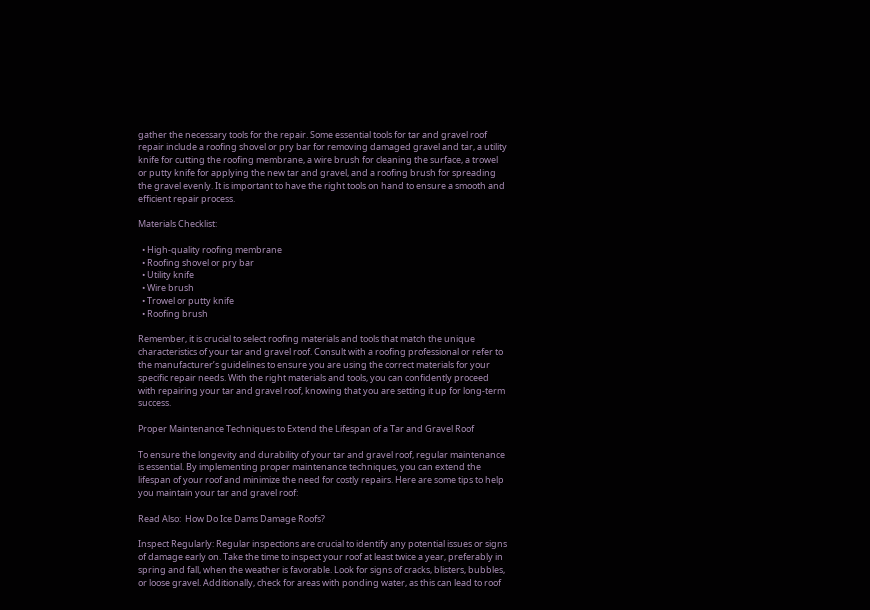gather the necessary tools for the repair. Some essential tools for tar and gravel roof repair include a roofing shovel or pry bar for removing damaged gravel and tar, a utility knife for cutting the roofing membrane, a wire brush for cleaning the surface, a trowel or putty knife for applying the new tar and gravel, and a roofing brush for spreading the gravel evenly. It is important to have the right tools on hand to ensure a smooth and efficient repair process.

Materials Checklist:

  • High-quality roofing membrane
  • Roofing shovel or pry bar
  • Utility knife
  • Wire brush
  • Trowel or putty knife
  • Roofing brush

Remember, it is crucial to select roofing materials and tools that match the unique characteristics of your tar and gravel roof. Consult with a roofing professional or refer to the manufacturer’s guidelines to ensure you are using the correct materials for your specific repair needs. With the right materials and tools, you can confidently proceed with repairing your tar and gravel roof, knowing that you are setting it up for long-term success.

Proper Maintenance Techniques to Extend the Lifespan of a Tar and Gravel Roof

To ensure the longevity and durability of your tar and gravel roof, regular maintenance is essential. By implementing proper maintenance techniques, you can extend the lifespan of your roof and minimize the need for costly repairs. Here are some tips to help you maintain your tar and gravel roof:

Read Also:  How Do Ice Dams Damage Roofs?

Inspect Regularly: Regular inspections are crucial to identify any potential issues or signs of damage early on. Take the time to inspect your roof at least twice a year, preferably in spring and fall, when the weather is favorable. Look for signs of cracks, blisters, bubbles, or loose gravel. Additionally, check for areas with ponding water, as this can lead to roof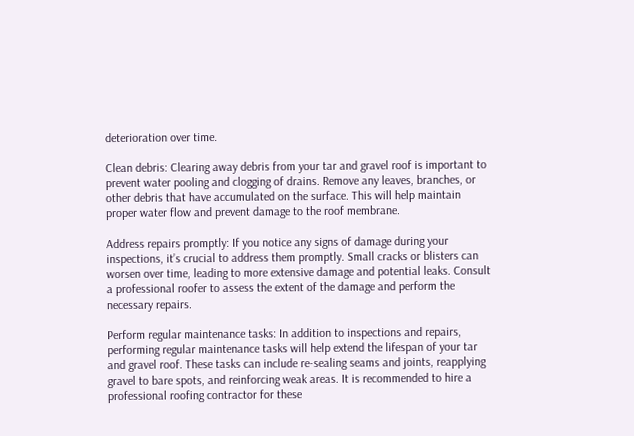deterioration over time.

Clean debris: Clearing away debris from your tar and gravel roof is important to prevent water pooling and clogging of drains. Remove any leaves, branches, or other debris that have accumulated on the surface. This will help maintain proper water flow and prevent damage to the roof membrane.

Address repairs promptly: If you notice any signs of damage during your inspections, it’s crucial to address them promptly. Small cracks or blisters can worsen over time, leading to more extensive damage and potential leaks. Consult a professional roofer to assess the extent of the damage and perform the necessary repairs.

Perform regular maintenance tasks: In addition to inspections and repairs, performing regular maintenance tasks will help extend the lifespan of your tar and gravel roof. These tasks can include re-sealing seams and joints, reapplying gravel to bare spots, and reinforcing weak areas. It is recommended to hire a professional roofing contractor for these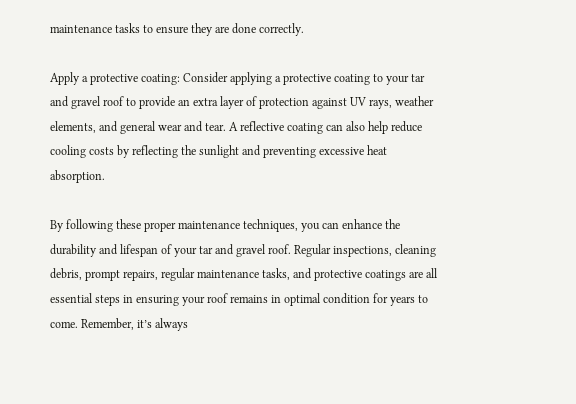maintenance tasks to ensure they are done correctly.

Apply a protective coating: Consider applying a protective coating to your tar and gravel roof to provide an extra layer of protection against UV rays, weather elements, and general wear and tear. A reflective coating can also help reduce cooling costs by reflecting the sunlight and preventing excessive heat absorption.

By following these proper maintenance techniques, you can enhance the durability and lifespan of your tar and gravel roof. Regular inspections, cleaning debris, prompt repairs, regular maintenance tasks, and protective coatings are all essential steps in ensuring your roof remains in optimal condition for years to come. Remember, it’s always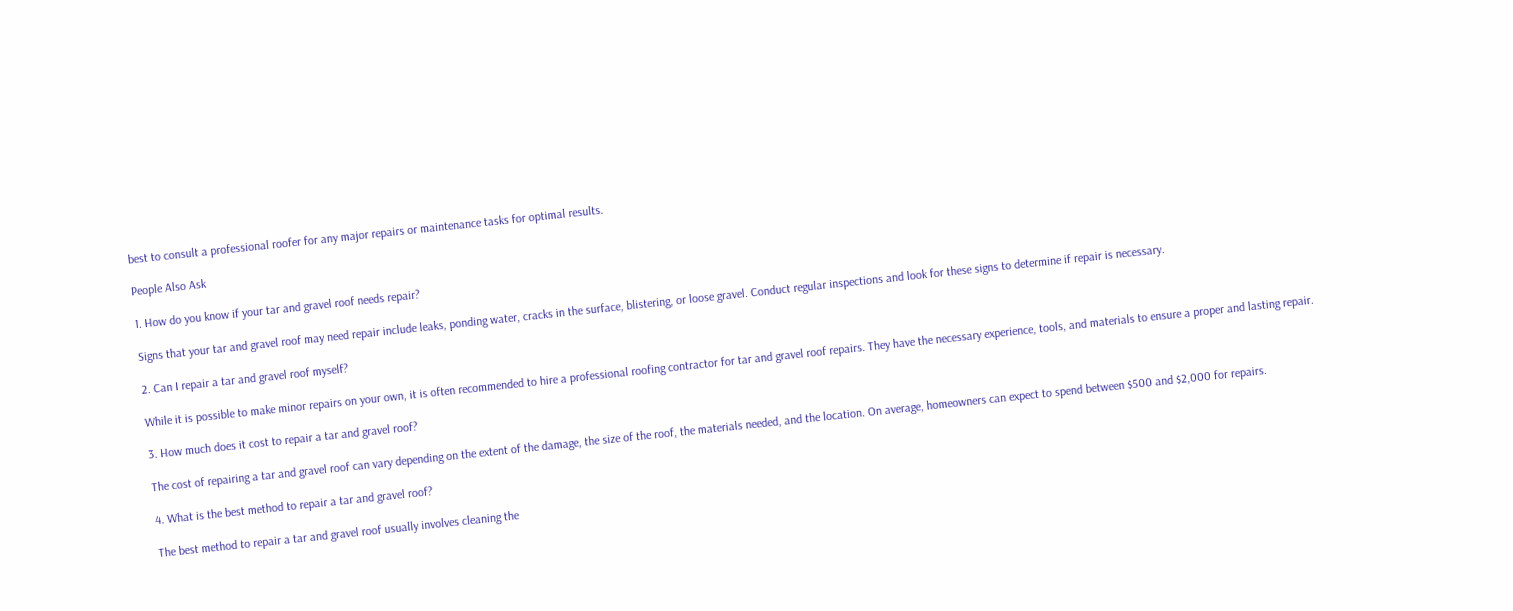best to consult a professional roofer for any major repairs or maintenance tasks for optimal results.

People Also Ask

1. How do you know if your tar and gravel roof needs repair?

Signs that your tar and gravel roof may need repair include leaks, ponding water, cracks in the surface, blistering, or loose gravel. Conduct regular inspections and look for these signs to determine if repair is necessary.

2. Can I repair a tar and gravel roof myself?

While it is possible to make minor repairs on your own, it is often recommended to hire a professional roofing contractor for tar and gravel roof repairs. They have the necessary experience, tools, and materials to ensure a proper and lasting repair.

3. How much does it cost to repair a tar and gravel roof?

The cost of repairing a tar and gravel roof can vary depending on the extent of the damage, the size of the roof, the materials needed, and the location. On average, homeowners can expect to spend between $500 and $2,000 for repairs.

4. What is the best method to repair a tar and gravel roof?

The best method to repair a tar and gravel roof usually involves cleaning the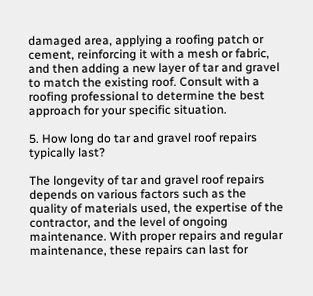damaged area, applying a roofing patch or cement, reinforcing it with a mesh or fabric, and then adding a new layer of tar and gravel to match the existing roof. Consult with a roofing professional to determine the best approach for your specific situation.

5. How long do tar and gravel roof repairs typically last?

The longevity of tar and gravel roof repairs depends on various factors such as the quality of materials used, the expertise of the contractor, and the level of ongoing maintenance. With proper repairs and regular maintenance, these repairs can last for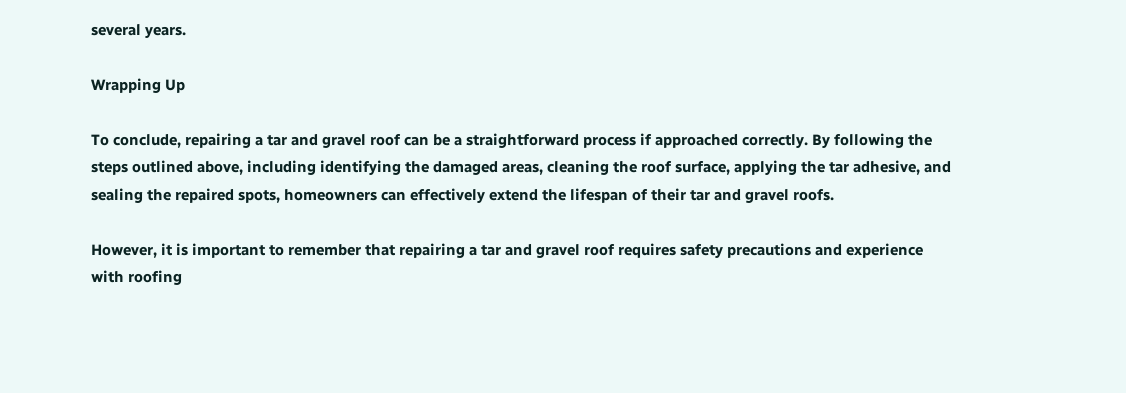several years.

Wrapping Up

To conclude, repairing a tar and gravel roof can be a straightforward process if approached correctly. By following the steps outlined above, including identifying the damaged areas, cleaning the roof surface, applying the tar adhesive, and sealing the repaired spots, homeowners can effectively extend the lifespan of their tar and gravel roofs.

However, it is important to remember that repairing a tar and gravel roof requires safety precautions and experience with roofing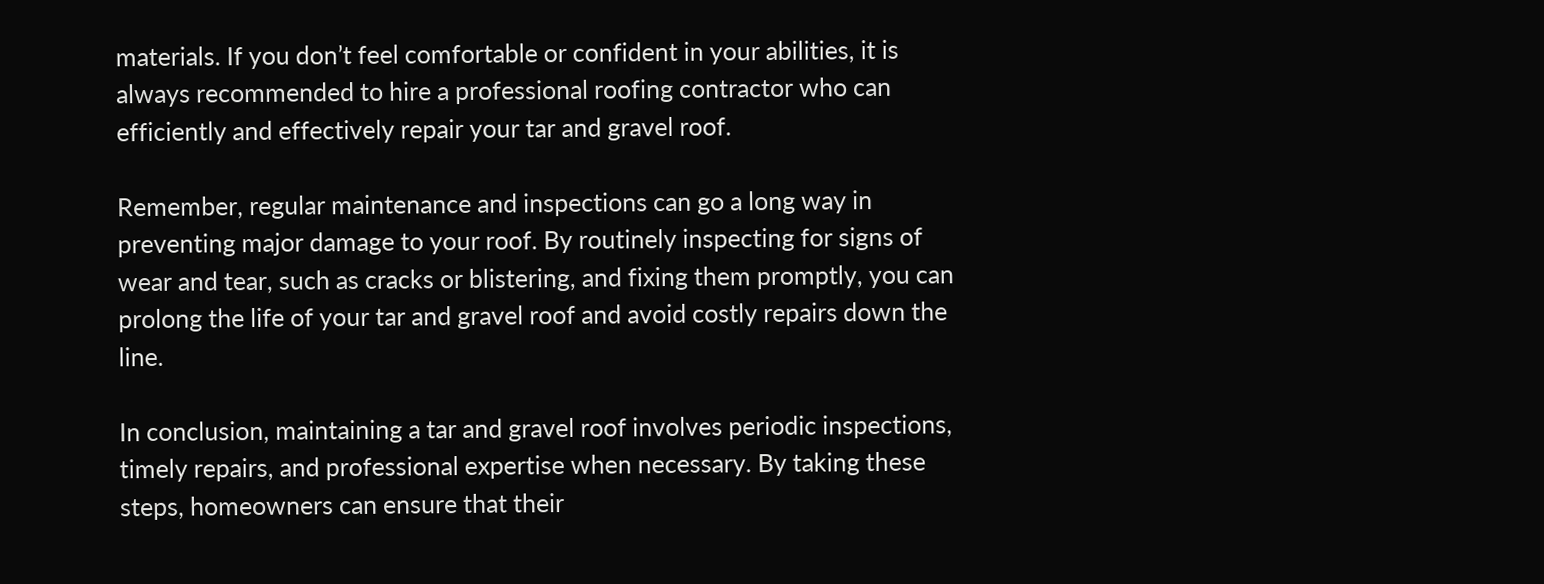materials. If you don’t feel comfortable or confident in your abilities, it is always recommended to hire a professional roofing contractor who can efficiently and effectively repair your tar and gravel roof.

Remember, regular maintenance and inspections can go a long way in preventing major damage to your roof. By routinely inspecting for signs of wear and tear, such as cracks or blistering, and fixing them promptly, you can prolong the life of your tar and gravel roof and avoid costly repairs down the line.

In conclusion, maintaining a tar and gravel roof involves periodic inspections, timely repairs, and professional expertise when necessary. By taking these steps, homeowners can ensure that their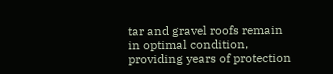tar and gravel roofs remain in optimal condition, providing years of protection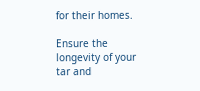for their homes.

Ensure the longevity of your tar and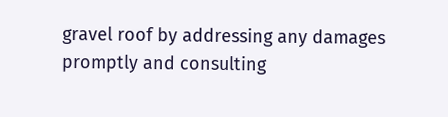gravel roof by addressing any damages promptly and consulting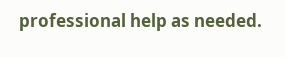professional help as needed.